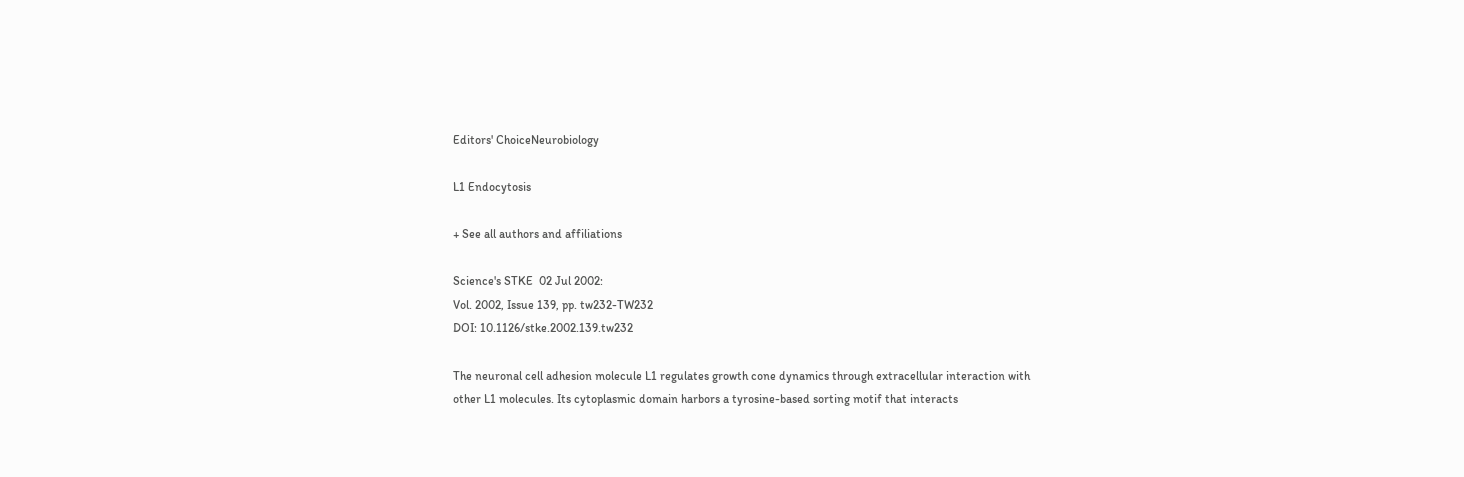Editors' ChoiceNeurobiology

L1 Endocytosis

+ See all authors and affiliations

Science's STKE  02 Jul 2002:
Vol. 2002, Issue 139, pp. tw232-TW232
DOI: 10.1126/stke.2002.139.tw232

The neuronal cell adhesion molecule L1 regulates growth cone dynamics through extracellular interaction with other L1 molecules. Its cytoplasmic domain harbors a tyrosine-based sorting motif that interacts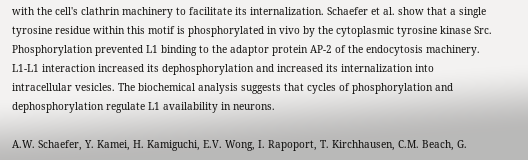with the cell's clathrin machinery to facilitate its internalization. Schaefer et al. show that a single tyrosine residue within this motif is phosphorylated in vivo by the cytoplasmic tyrosine kinase Src. Phosphorylation prevented L1 binding to the adaptor protein AP-2 of the endocytosis machinery. L1-L1 interaction increased its dephosphorylation and increased its internalization into intracellular vesicles. The biochemical analysis suggests that cycles of phosphorylation and dephosphorylation regulate L1 availability in neurons.

A.W. Schaefer, Y. Kamei, H. Kamiguchi, E.V. Wong, I. Rapoport, T. Kirchhausen, C.M. Beach, G.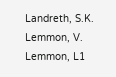Landreth, S.K. Lemmon, V. Lemmon, L1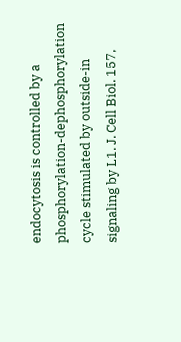endocytosis is controlled by a phosphorylation-dephosphorylation cycle stimulated by outside-in signaling by L1. J. Cell Biol. 157,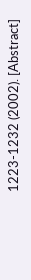1223-1232 (2002). [Abstract]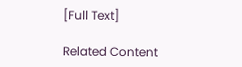[Full Text]

Related Content